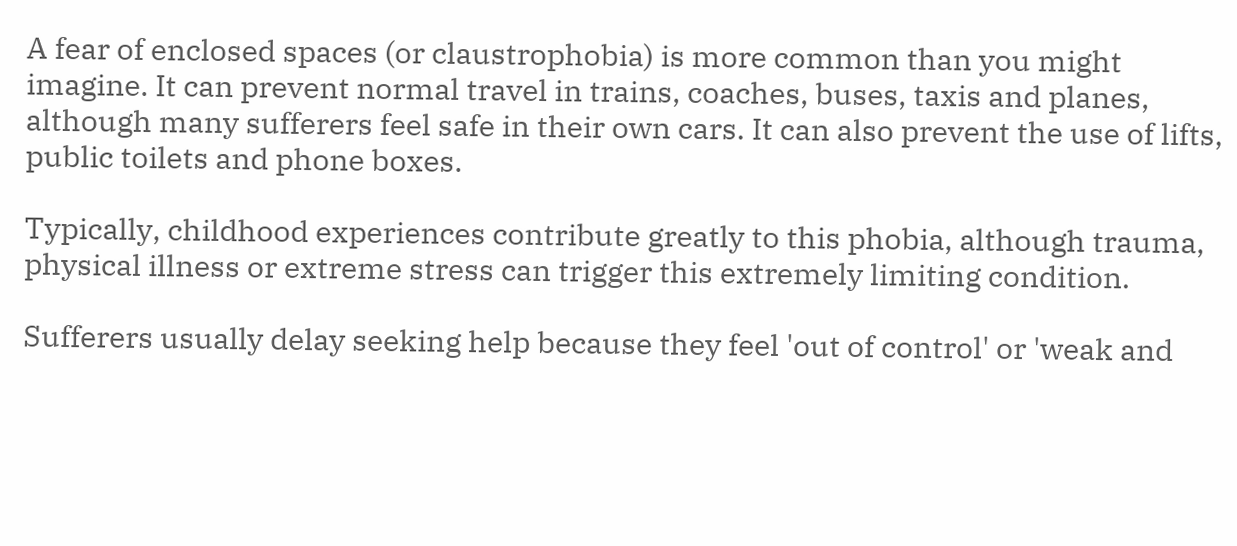A fear of enclosed spaces (or claustrophobia) is more common than you might imagine. It can prevent normal travel in trains, coaches, buses, taxis and planes, although many sufferers feel safe in their own cars. It can also prevent the use of lifts, public toilets and phone boxes.

Typically, childhood experiences contribute greatly to this phobia, although trauma, physical illness or extreme stress can trigger this extremely limiting condition.

Sufferers usually delay seeking help because they feel 'out of control' or 'weak and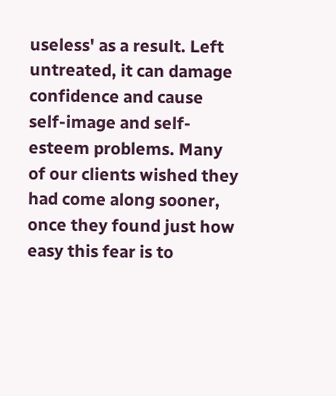useless' as a result. Left untreated, it can damage confidence and cause self-image and self-esteem problems. Many of our clients wished they had come along sooner, once they found just how easy this fear is to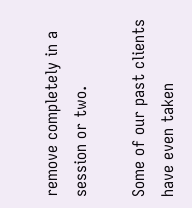remove completely in a session or two.

Some of our past clients have even taken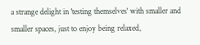a strange delight in 'testing themselves' with smaller and smaller spaces, just to enjoy being relaxed,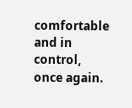comfortable and in control, once again.